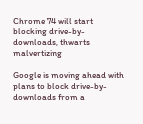Chrome 74 will start blocking drive-by-downloads, thwarts malvertizing

Google is moving ahead with plans to block drive-by-downloads from a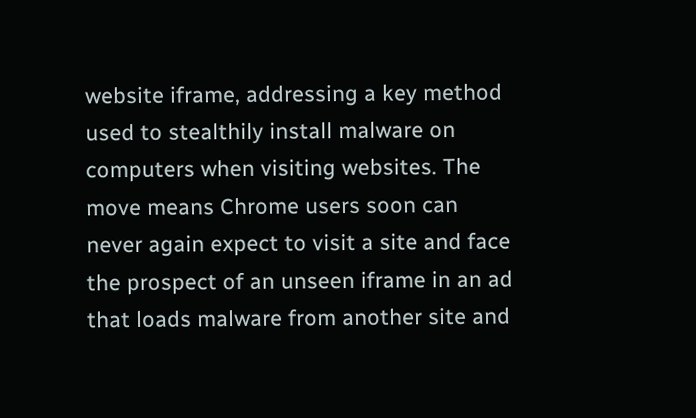website iframe, addressing a key method used to stealthily install malware on computers when visiting websites. The move means Chrome users soon can never again expect to visit a site and face the prospect of an unseen iframe in an ad that loads malware from another site and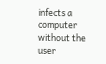infects a computer without the user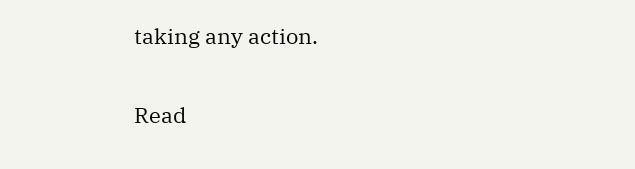taking any action.

Read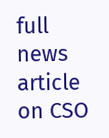full news article on CSO